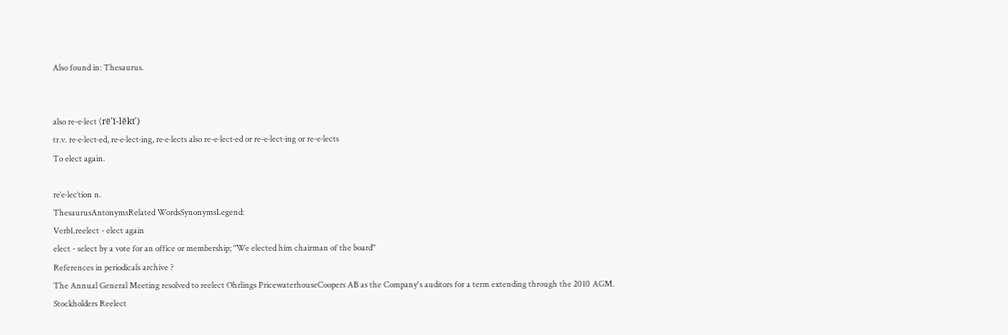Also found in: Thesaurus.


also re-e·lect (rē′ĭ-lĕkt′)
tr.v. re·e·lect·ed, re·e·lect·ing, re·e·lects also re-e·lect·ed or re-e·lect·ing or re-e·lects
To elect again.

re′e·lec′tion n.
ThesaurusAntonymsRelated WordsSynonymsLegend:
Verb1.reelect - elect again
elect - select by a vote for an office or membership; "We elected him chairman of the board"
References in periodicals archive ?
The Annual General Meeting resolved to reelect Ohrlings PricewaterhouseCoopers AB as the Company's auditors for a term extending through the 2010 AGM.
Stockholders Reelect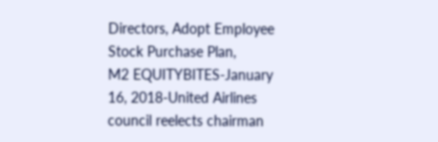Directors, Adopt Employee Stock Purchase Plan,
M2 EQUITYBITES-January 16, 2018-United Airlines council reelects chairman